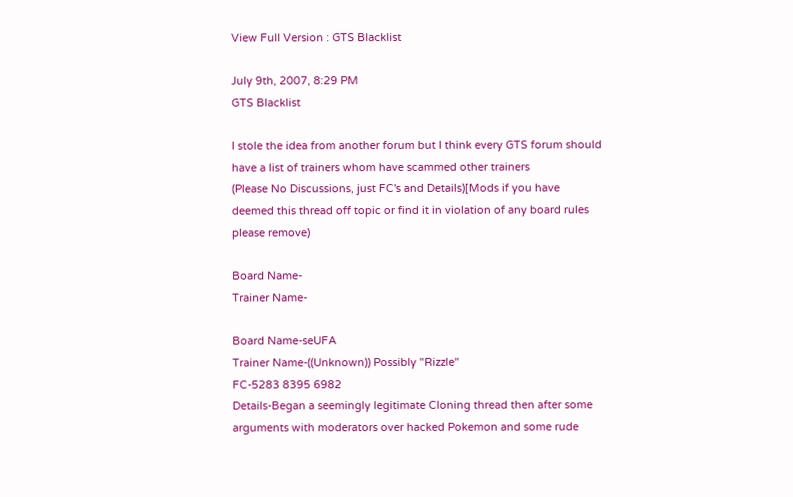View Full Version : GTS Blacklist

July 9th, 2007, 8:29 PM
GTS Blacklist

I stole the idea from another forum but I think every GTS forum should have a list of trainers whom have scammed other trainers
(Please No Discussions, just FC's and Details)[Mods if you have deemed this thread off topic or find it in violation of any board rules please remove)

Board Name-
Trainer Name-

Board Name-seUFA
Trainer Name-((Unknown)) Possibly "Rizzle"
FC-5283 8395 6982
Details-Began a seemingly legitimate Cloning thread then after some arguments with moderators over hacked Pokemon and some rude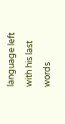language left with his last words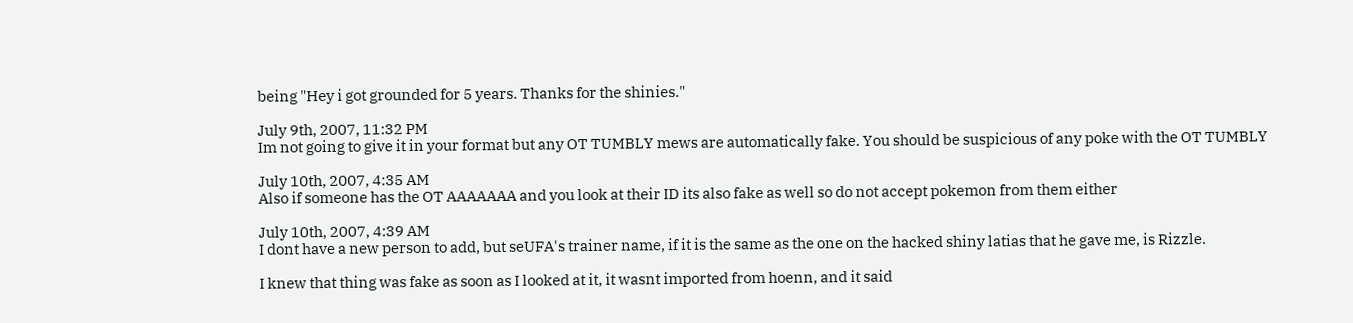being "Hey i got grounded for 5 years. Thanks for the shinies."

July 9th, 2007, 11:32 PM
Im not going to give it in your format but any OT TUMBLY mews are automatically fake. You should be suspicious of any poke with the OT TUMBLY

July 10th, 2007, 4:35 AM
Also if someone has the OT AAAAAAA and you look at their ID its also fake as well so do not accept pokemon from them either

July 10th, 2007, 4:39 AM
I dont have a new person to add, but seUFA's trainer name, if it is the same as the one on the hacked shiny latias that he gave me, is Rizzle.

I knew that thing was fake as soon as I looked at it, it wasnt imported from hoenn, and it said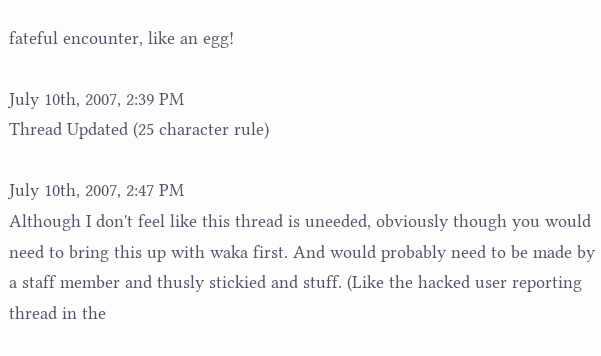fateful encounter, like an egg!

July 10th, 2007, 2:39 PM
Thread Updated (25 character rule)

July 10th, 2007, 2:47 PM
Although I don't feel like this thread is uneeded, obviously though you would need to bring this up with waka first. And would probably need to be made by a staff member and thusly stickied and stuff. (Like the hacked user reporting thread in the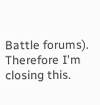Battle forums). Therefore I'm closing this.